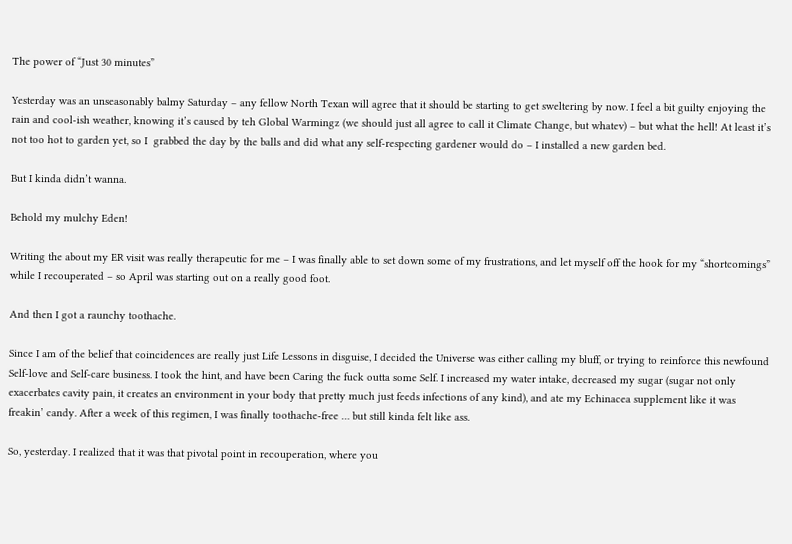The power of “Just 30 minutes”

Yesterday was an unseasonably balmy Saturday – any fellow North Texan will agree that it should be starting to get sweltering by now. I feel a bit guilty enjoying the rain and cool-ish weather, knowing it’s caused by teh Global Warmingz (we should just all agree to call it Climate Change, but whatev) – but what the hell! At least it’s not too hot to garden yet, so I  grabbed the day by the balls and did what any self-respecting gardener would do – I installed a new garden bed.

But I kinda didn’t wanna.

Behold my mulchy Eden!

Writing the about my ER visit was really therapeutic for me – I was finally able to set down some of my frustrations, and let myself off the hook for my “shortcomings” while I recouperated – so April was starting out on a really good foot.

And then I got a raunchy toothache.

Since I am of the belief that coincidences are really just Life Lessons in disguise, I decided the Universe was either calling my bluff, or trying to reinforce this newfound Self-love and Self-care business. I took the hint, and have been Caring the fuck outta some Self. I increased my water intake, decreased my sugar (sugar not only exacerbates cavity pain, it creates an environment in your body that pretty much just feeds infections of any kind), and ate my Echinacea supplement like it was freakin’ candy. After a week of this regimen, I was finally toothache-free … but still kinda felt like ass.

So, yesterday. I realized that it was that pivotal point in recouperation, where you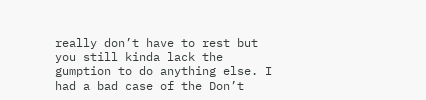really don’t have to rest but you still kinda lack the gumption to do anything else. I had a bad case of the Don’t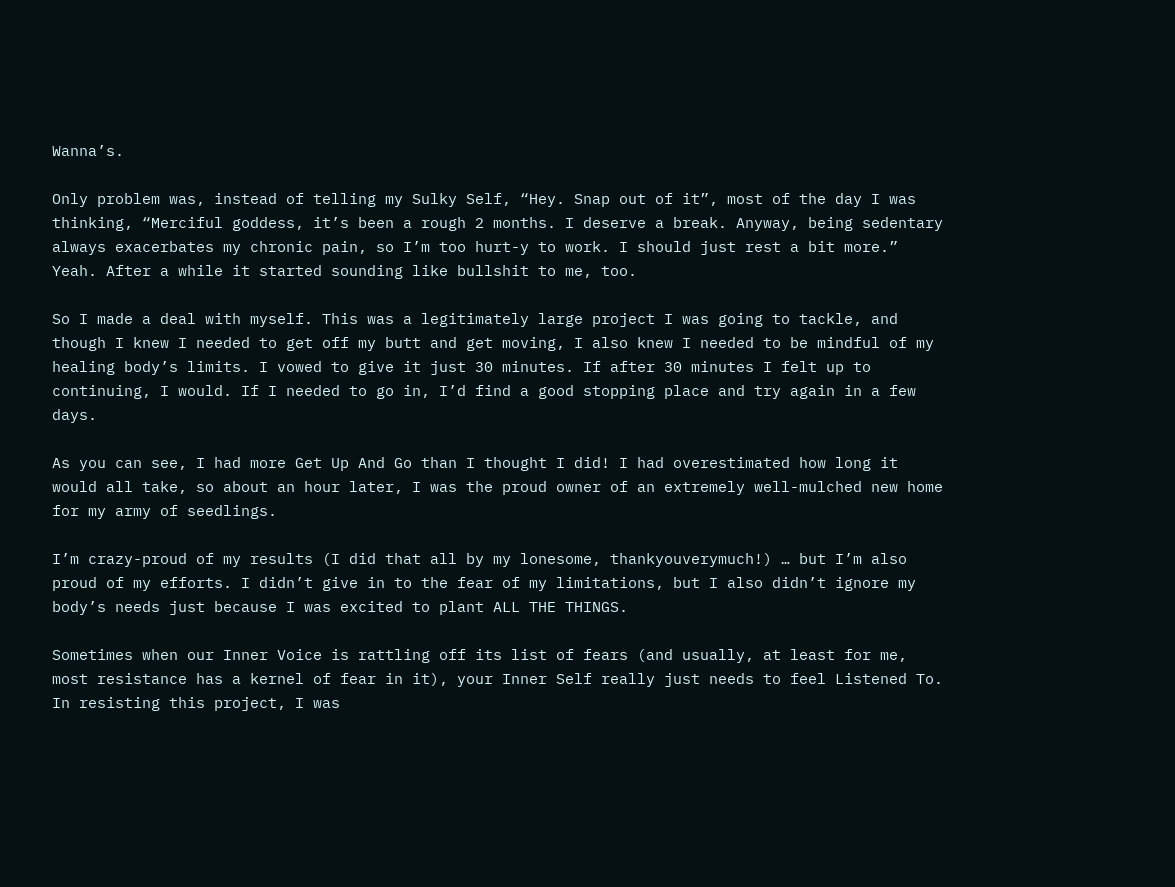Wanna’s.

Only problem was, instead of telling my Sulky Self, “Hey. Snap out of it”, most of the day I was thinking, “Merciful goddess, it’s been a rough 2 months. I deserve a break. Anyway, being sedentary always exacerbates my chronic pain, so I’m too hurt-y to work. I should just rest a bit more.” Yeah. After a while it started sounding like bullshit to me, too.

So I made a deal with myself. This was a legitimately large project I was going to tackle, and though I knew I needed to get off my butt and get moving, I also knew I needed to be mindful of my healing body’s limits. I vowed to give it just 30 minutes. If after 30 minutes I felt up to continuing, I would. If I needed to go in, I’d find a good stopping place and try again in a few days.

As you can see, I had more Get Up And Go than I thought I did! I had overestimated how long it would all take, so about an hour later, I was the proud owner of an extremely well-mulched new home for my army of seedlings.

I’m crazy-proud of my results (I did that all by my lonesome, thankyouverymuch!) … but I’m also proud of my efforts. I didn’t give in to the fear of my limitations, but I also didn’t ignore my body’s needs just because I was excited to plant ALL THE THINGS.

Sometimes when our Inner Voice is rattling off its list of fears (and usually, at least for me, most resistance has a kernel of fear in it), your Inner Self really just needs to feel Listened To. In resisting this project, I was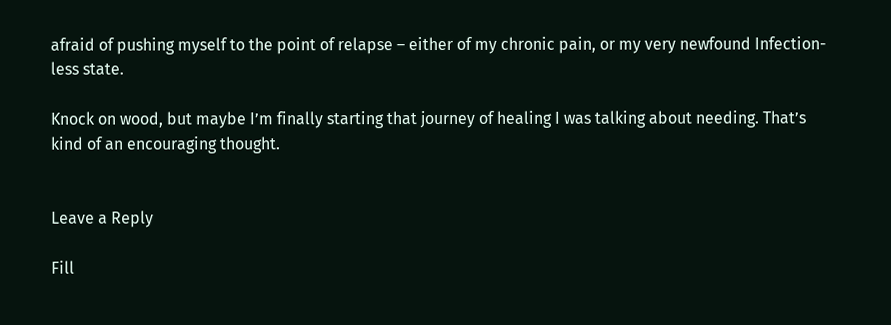afraid of pushing myself to the point of relapse – either of my chronic pain, or my very newfound Infection-less state.

Knock on wood, but maybe I’m finally starting that journey of healing I was talking about needing. That’s kind of an encouraging thought.


Leave a Reply

Fill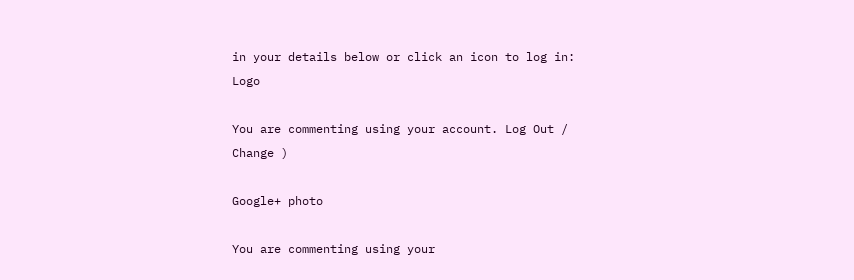in your details below or click an icon to log in: Logo

You are commenting using your account. Log Out /  Change )

Google+ photo

You are commenting using your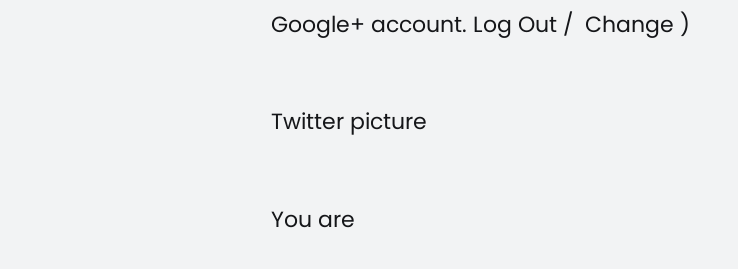Google+ account. Log Out /  Change )

Twitter picture

You are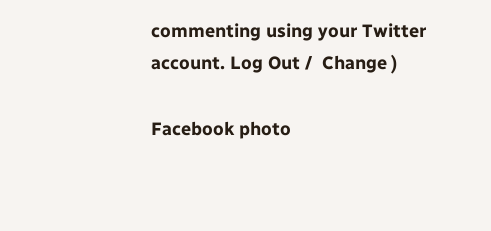commenting using your Twitter account. Log Out /  Change )

Facebook photo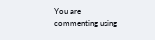You are commenting using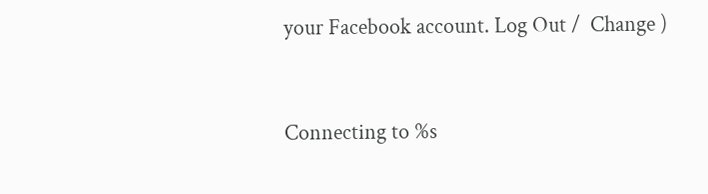your Facebook account. Log Out /  Change )


Connecting to %s